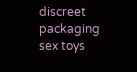discreet packaging sex toys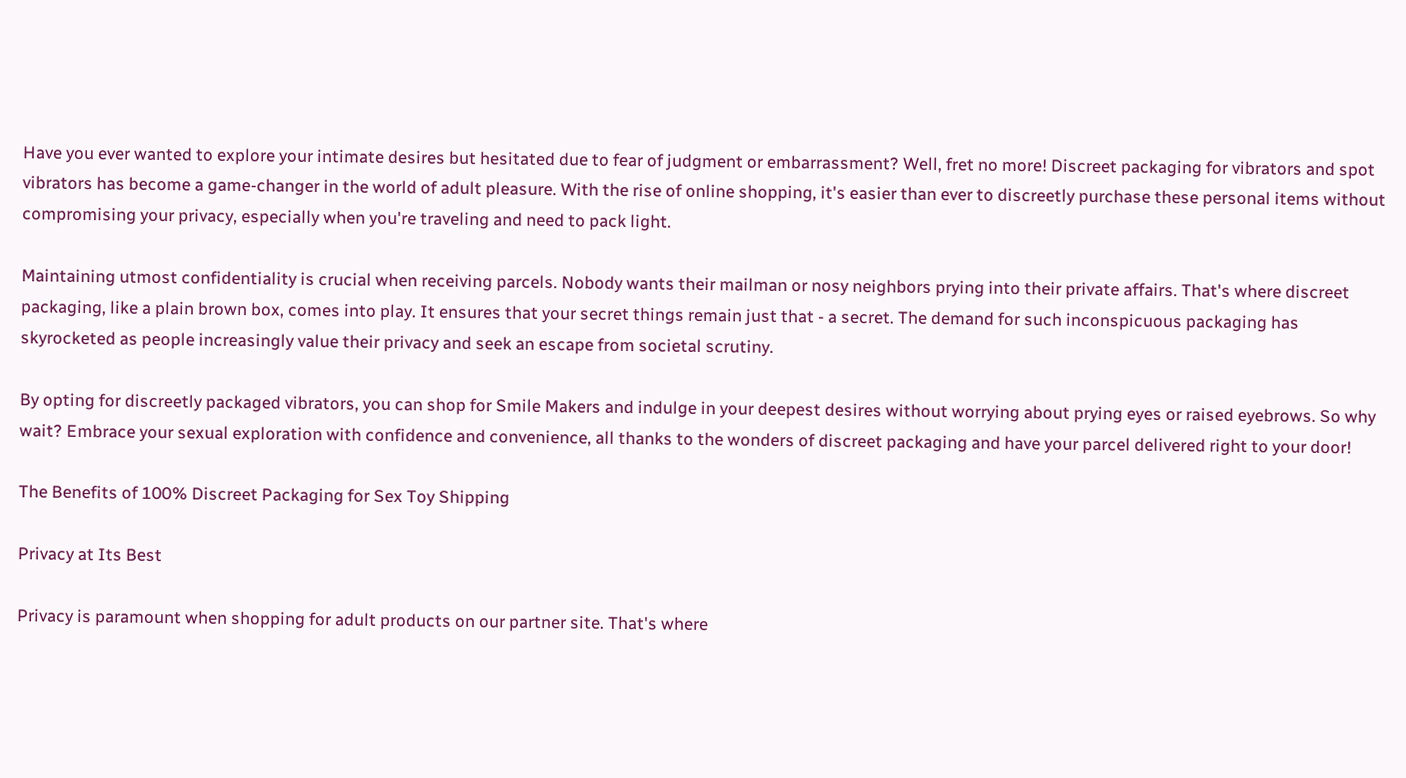Have you ever wanted to explore your intimate desires but hesitated due to fear of judgment or embarrassment? Well, fret no more! Discreet packaging for vibrators and spot vibrators has become a game-changer in the world of adult pleasure. With the rise of online shopping, it's easier than ever to discreetly purchase these personal items without compromising your privacy, especially when you're traveling and need to pack light.

Maintaining utmost confidentiality is crucial when receiving parcels. Nobody wants their mailman or nosy neighbors prying into their private affairs. That's where discreet packaging, like a plain brown box, comes into play. It ensures that your secret things remain just that - a secret. The demand for such inconspicuous packaging has skyrocketed as people increasingly value their privacy and seek an escape from societal scrutiny.

By opting for discreetly packaged vibrators, you can shop for Smile Makers and indulge in your deepest desires without worrying about prying eyes or raised eyebrows. So why wait? Embrace your sexual exploration with confidence and convenience, all thanks to the wonders of discreet packaging and have your parcel delivered right to your door!

The Benefits of 100% Discreet Packaging for Sex Toy Shipping

Privacy at Its Best

Privacy is paramount when shopping for adult products on our partner site. That's where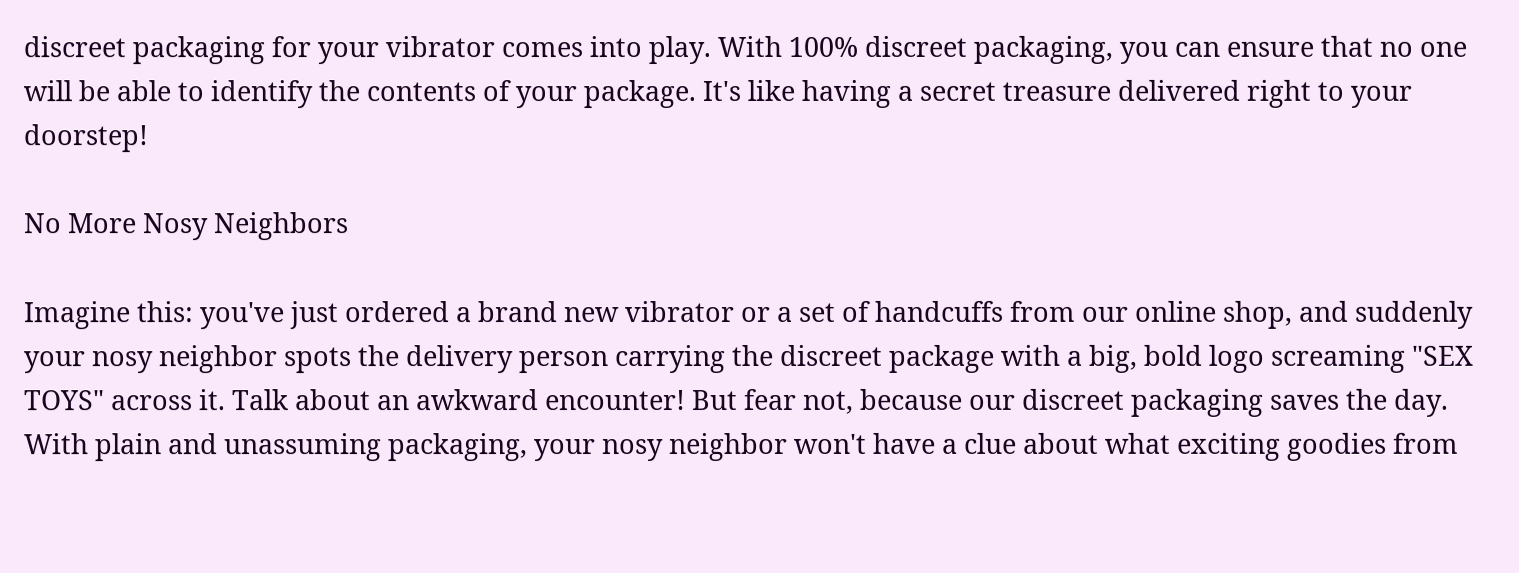discreet packaging for your vibrator comes into play. With 100% discreet packaging, you can ensure that no one will be able to identify the contents of your package. It's like having a secret treasure delivered right to your doorstep!

No More Nosy Neighbors

Imagine this: you've just ordered a brand new vibrator or a set of handcuffs from our online shop, and suddenly your nosy neighbor spots the delivery person carrying the discreet package with a big, bold logo screaming "SEX TOYS" across it. Talk about an awkward encounter! But fear not, because our discreet packaging saves the day. With plain and unassuming packaging, your nosy neighbor won't have a clue about what exciting goodies from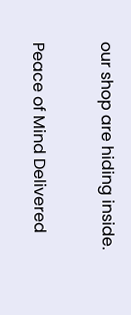our shop are hiding inside.

Peace of Mind Delivered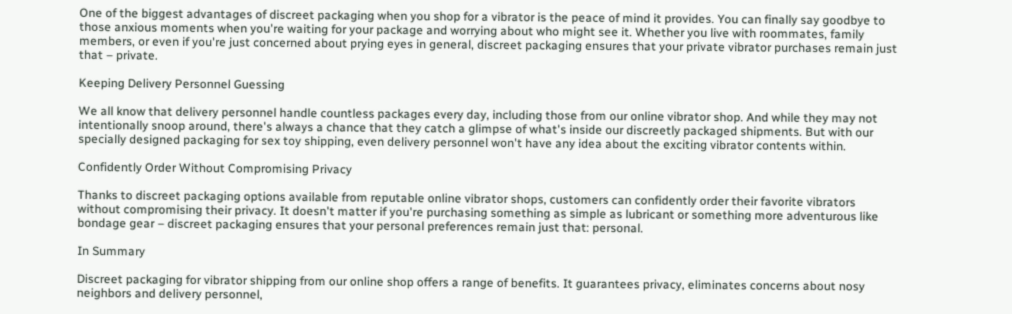One of the biggest advantages of discreet packaging when you shop for a vibrator is the peace of mind it provides. You can finally say goodbye to those anxious moments when you're waiting for your package and worrying about who might see it. Whether you live with roommates, family members, or even if you're just concerned about prying eyes in general, discreet packaging ensures that your private vibrator purchases remain just that – private.

Keeping Delivery Personnel Guessing

We all know that delivery personnel handle countless packages every day, including those from our online vibrator shop. And while they may not intentionally snoop around, there's always a chance that they catch a glimpse of what's inside our discreetly packaged shipments. But with our specially designed packaging for sex toy shipping, even delivery personnel won't have any idea about the exciting vibrator contents within.

Confidently Order Without Compromising Privacy

Thanks to discreet packaging options available from reputable online vibrator shops, customers can confidently order their favorite vibrators without compromising their privacy. It doesn't matter if you're purchasing something as simple as lubricant or something more adventurous like bondage gear – discreet packaging ensures that your personal preferences remain just that: personal.

In Summary

Discreet packaging for vibrator shipping from our online shop offers a range of benefits. It guarantees privacy, eliminates concerns about nosy neighbors and delivery personnel,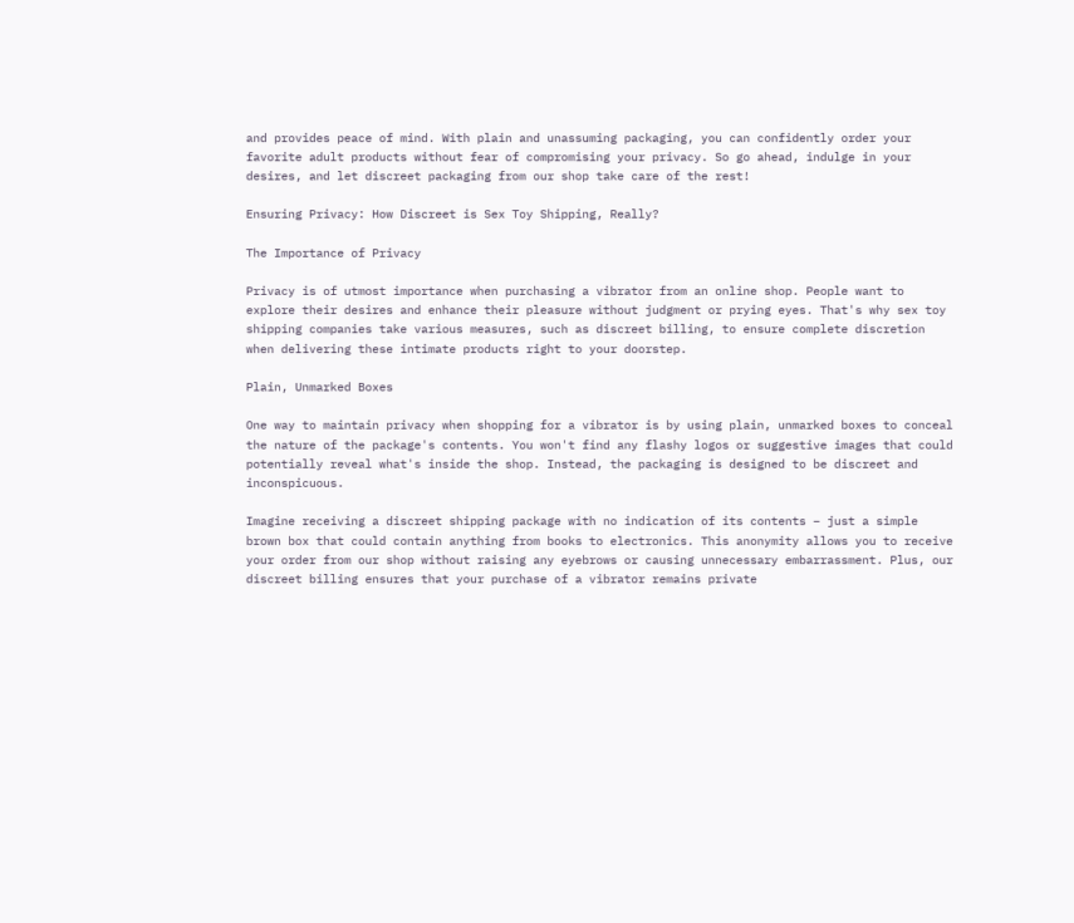and provides peace of mind. With plain and unassuming packaging, you can confidently order your favorite adult products without fear of compromising your privacy. So go ahead, indulge in your desires, and let discreet packaging from our shop take care of the rest!

Ensuring Privacy: How Discreet is Sex Toy Shipping, Really?

The Importance of Privacy

Privacy is of utmost importance when purchasing a vibrator from an online shop. People want to explore their desires and enhance their pleasure without judgment or prying eyes. That's why sex toy shipping companies take various measures, such as discreet billing, to ensure complete discretion when delivering these intimate products right to your doorstep.

Plain, Unmarked Boxes

One way to maintain privacy when shopping for a vibrator is by using plain, unmarked boxes to conceal the nature of the package's contents. You won't find any flashy logos or suggestive images that could potentially reveal what's inside the shop. Instead, the packaging is designed to be discreet and inconspicuous.

Imagine receiving a discreet shipping package with no indication of its contents – just a simple brown box that could contain anything from books to electronics. This anonymity allows you to receive your order from our shop without raising any eyebrows or causing unnecessary embarrassment. Plus, our discreet billing ensures that your purchase of a vibrator remains private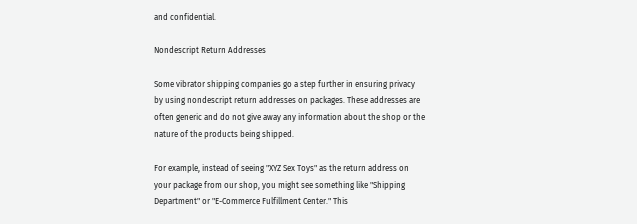and confidential.

Nondescript Return Addresses

Some vibrator shipping companies go a step further in ensuring privacy by using nondescript return addresses on packages. These addresses are often generic and do not give away any information about the shop or the nature of the products being shipped.

For example, instead of seeing "XYZ Sex Toys" as the return address on your package from our shop, you might see something like "Shipping Department" or "E-Commerce Fulfillment Center." This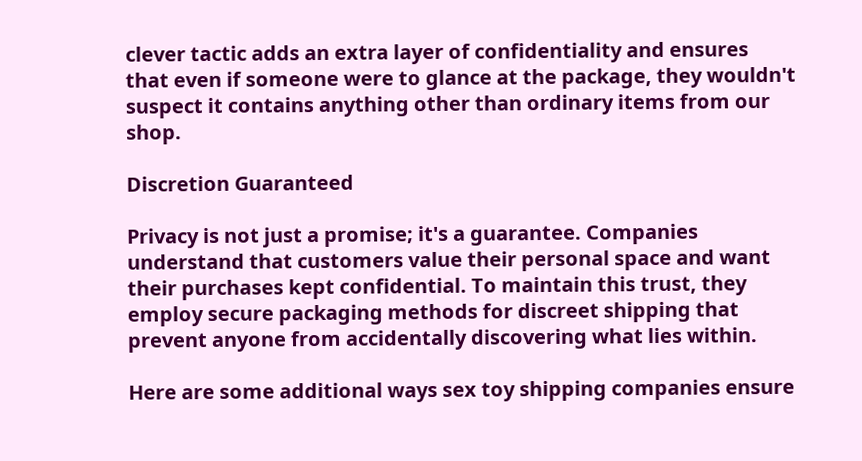clever tactic adds an extra layer of confidentiality and ensures that even if someone were to glance at the package, they wouldn't suspect it contains anything other than ordinary items from our shop.

Discretion Guaranteed

Privacy is not just a promise; it's a guarantee. Companies understand that customers value their personal space and want their purchases kept confidential. To maintain this trust, they employ secure packaging methods for discreet shipping that prevent anyone from accidentally discovering what lies within.

Here are some additional ways sex toy shipping companies ensure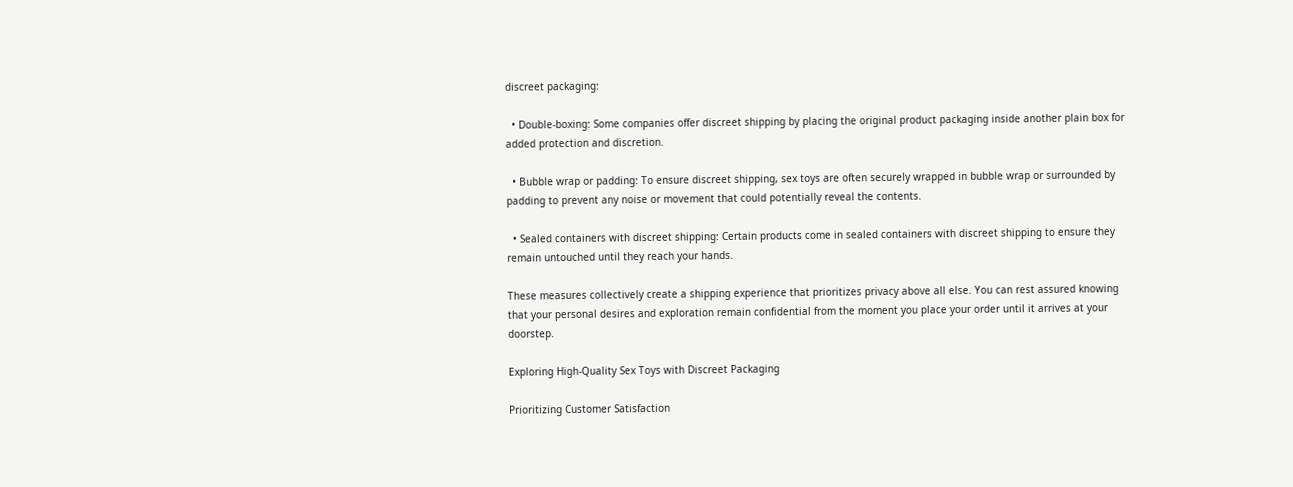discreet packaging:

  • Double-boxing: Some companies offer discreet shipping by placing the original product packaging inside another plain box for added protection and discretion.

  • Bubble wrap or padding: To ensure discreet shipping, sex toys are often securely wrapped in bubble wrap or surrounded by padding to prevent any noise or movement that could potentially reveal the contents.

  • Sealed containers with discreet shipping: Certain products come in sealed containers with discreet shipping to ensure they remain untouched until they reach your hands.

These measures collectively create a shipping experience that prioritizes privacy above all else. You can rest assured knowing that your personal desires and exploration remain confidential from the moment you place your order until it arrives at your doorstep.

Exploring High-Quality Sex Toys with Discreet Packaging

Prioritizing Customer Satisfaction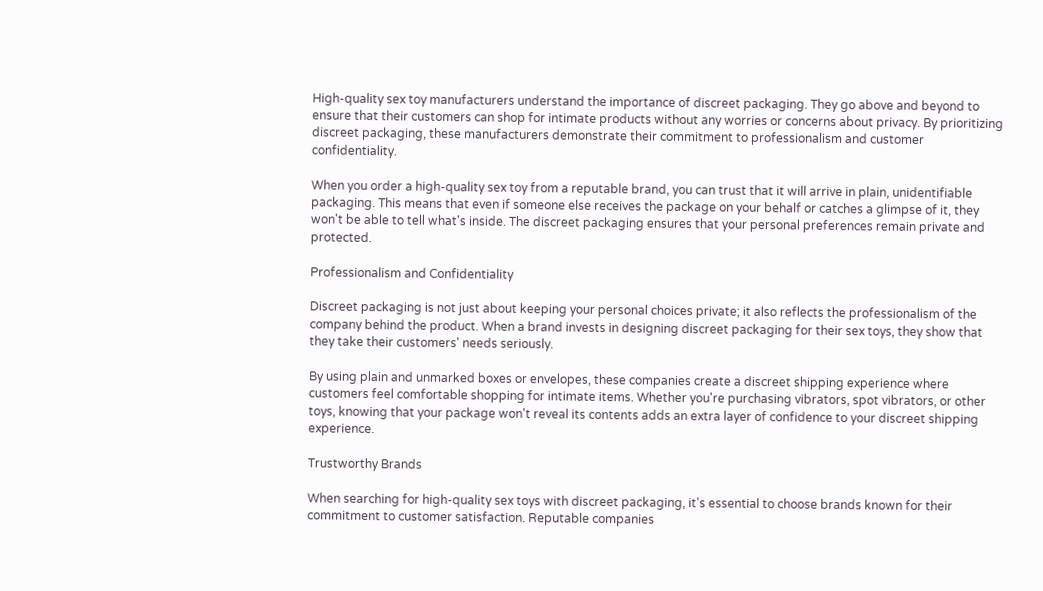High-quality sex toy manufacturers understand the importance of discreet packaging. They go above and beyond to ensure that their customers can shop for intimate products without any worries or concerns about privacy. By prioritizing discreet packaging, these manufacturers demonstrate their commitment to professionalism and customer confidentiality.

When you order a high-quality sex toy from a reputable brand, you can trust that it will arrive in plain, unidentifiable packaging. This means that even if someone else receives the package on your behalf or catches a glimpse of it, they won't be able to tell what's inside. The discreet packaging ensures that your personal preferences remain private and protected.

Professionalism and Confidentiality

Discreet packaging is not just about keeping your personal choices private; it also reflects the professionalism of the company behind the product. When a brand invests in designing discreet packaging for their sex toys, they show that they take their customers' needs seriously.

By using plain and unmarked boxes or envelopes, these companies create a discreet shipping experience where customers feel comfortable shopping for intimate items. Whether you're purchasing vibrators, spot vibrators, or other toys, knowing that your package won't reveal its contents adds an extra layer of confidence to your discreet shipping experience.

Trustworthy Brands

When searching for high-quality sex toys with discreet packaging, it's essential to choose brands known for their commitment to customer satisfaction. Reputable companies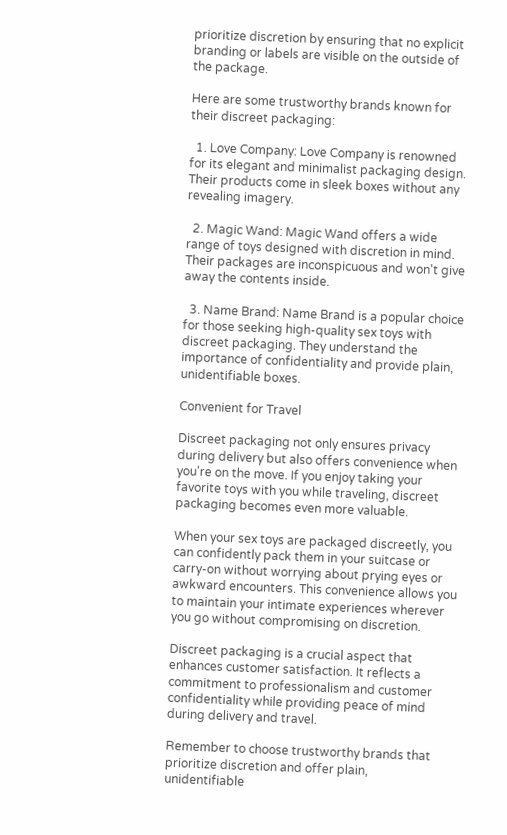prioritize discretion by ensuring that no explicit branding or labels are visible on the outside of the package.

Here are some trustworthy brands known for their discreet packaging:

  1. Love Company: Love Company is renowned for its elegant and minimalist packaging design. Their products come in sleek boxes without any revealing imagery.

  2. Magic Wand: Magic Wand offers a wide range of toys designed with discretion in mind. Their packages are inconspicuous and won't give away the contents inside.

  3. Name Brand: Name Brand is a popular choice for those seeking high-quality sex toys with discreet packaging. They understand the importance of confidentiality and provide plain, unidentifiable boxes.

Convenient for Travel

Discreet packaging not only ensures privacy during delivery but also offers convenience when you're on the move. If you enjoy taking your favorite toys with you while traveling, discreet packaging becomes even more valuable.

When your sex toys are packaged discreetly, you can confidently pack them in your suitcase or carry-on without worrying about prying eyes or awkward encounters. This convenience allows you to maintain your intimate experiences wherever you go without compromising on discretion.

Discreet packaging is a crucial aspect that enhances customer satisfaction. It reflects a commitment to professionalism and customer confidentiality while providing peace of mind during delivery and travel.

Remember to choose trustworthy brands that prioritize discretion and offer plain, unidentifiable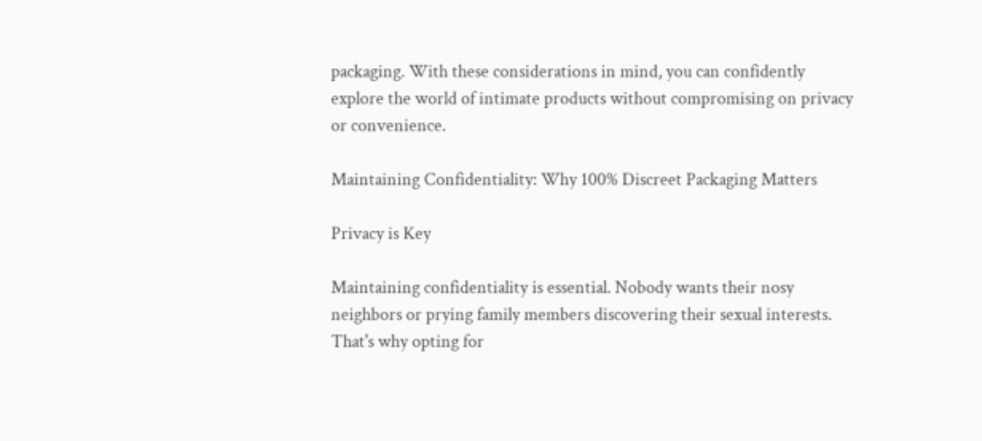packaging. With these considerations in mind, you can confidently explore the world of intimate products without compromising on privacy or convenience.

Maintaining Confidentiality: Why 100% Discreet Packaging Matters

Privacy is Key

Maintaining confidentiality is essential. Nobody wants their nosy neighbors or prying family members discovering their sexual interests. That's why opting for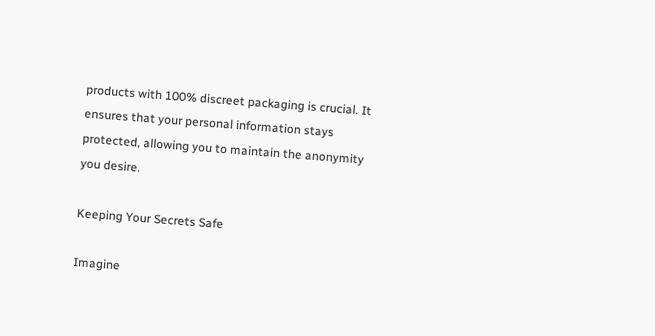products with 100% discreet packaging is crucial. It ensures that your personal information stays protected, allowing you to maintain the anonymity you desire.

Keeping Your Secrets Safe

Imagine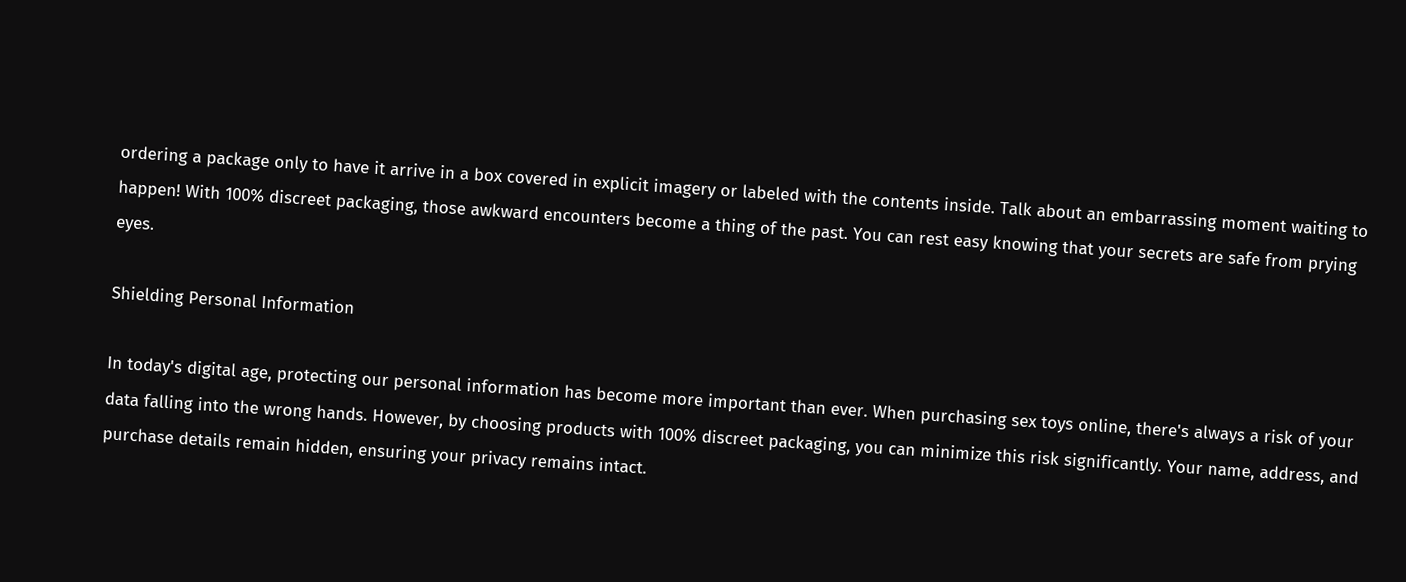ordering a package only to have it arrive in a box covered in explicit imagery or labeled with the contents inside. Talk about an embarrassing moment waiting to happen! With 100% discreet packaging, those awkward encounters become a thing of the past. You can rest easy knowing that your secrets are safe from prying eyes.

Shielding Personal Information

In today's digital age, protecting our personal information has become more important than ever. When purchasing sex toys online, there's always a risk of your data falling into the wrong hands. However, by choosing products with 100% discreet packaging, you can minimize this risk significantly. Your name, address, and purchase details remain hidden, ensuring your privacy remains intact.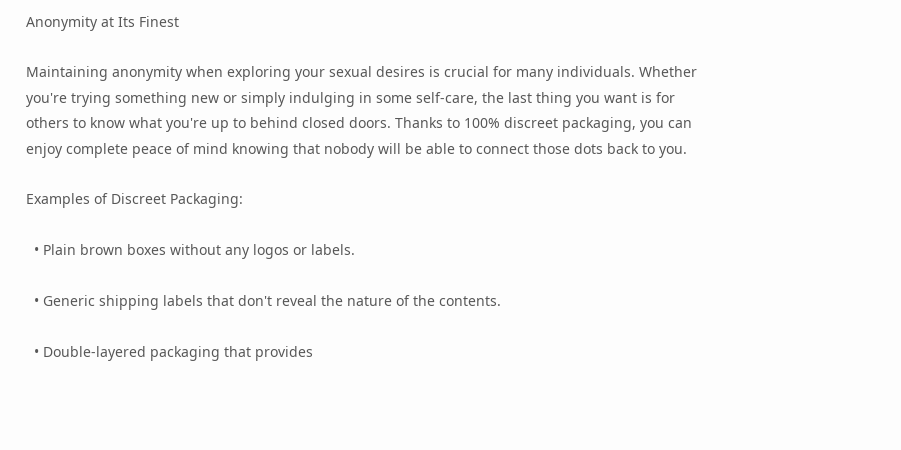Anonymity at Its Finest

Maintaining anonymity when exploring your sexual desires is crucial for many individuals. Whether you're trying something new or simply indulging in some self-care, the last thing you want is for others to know what you're up to behind closed doors. Thanks to 100% discreet packaging, you can enjoy complete peace of mind knowing that nobody will be able to connect those dots back to you.

Examples of Discreet Packaging:

  • Plain brown boxes without any logos or labels.

  • Generic shipping labels that don't reveal the nature of the contents.

  • Double-layered packaging that provides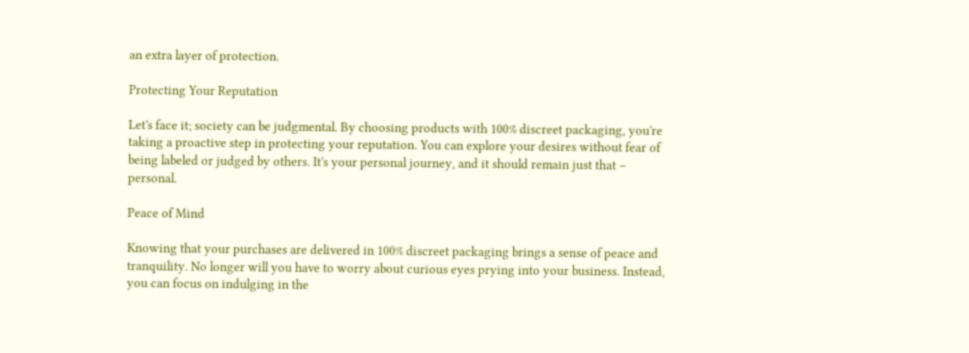an extra layer of protection.

Protecting Your Reputation

Let's face it; society can be judgmental. By choosing products with 100% discreet packaging, you're taking a proactive step in protecting your reputation. You can explore your desires without fear of being labeled or judged by others. It's your personal journey, and it should remain just that – personal.

Peace of Mind

Knowing that your purchases are delivered in 100% discreet packaging brings a sense of peace and tranquility. No longer will you have to worry about curious eyes prying into your business. Instead, you can focus on indulging in the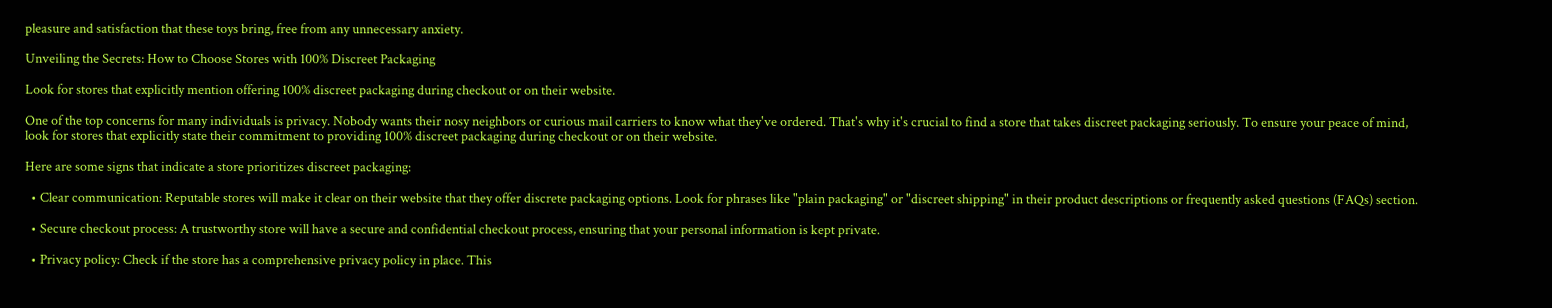pleasure and satisfaction that these toys bring, free from any unnecessary anxiety.

Unveiling the Secrets: How to Choose Stores with 100% Discreet Packaging

Look for stores that explicitly mention offering 100% discreet packaging during checkout or on their website.

One of the top concerns for many individuals is privacy. Nobody wants their nosy neighbors or curious mail carriers to know what they've ordered. That's why it's crucial to find a store that takes discreet packaging seriously. To ensure your peace of mind, look for stores that explicitly state their commitment to providing 100% discreet packaging during checkout or on their website.

Here are some signs that indicate a store prioritizes discreet packaging:

  • Clear communication: Reputable stores will make it clear on their website that they offer discrete packaging options. Look for phrases like "plain packaging" or "discreet shipping" in their product descriptions or frequently asked questions (FAQs) section.

  • Secure checkout process: A trustworthy store will have a secure and confidential checkout process, ensuring that your personal information is kept private.

  • Privacy policy: Check if the store has a comprehensive privacy policy in place. This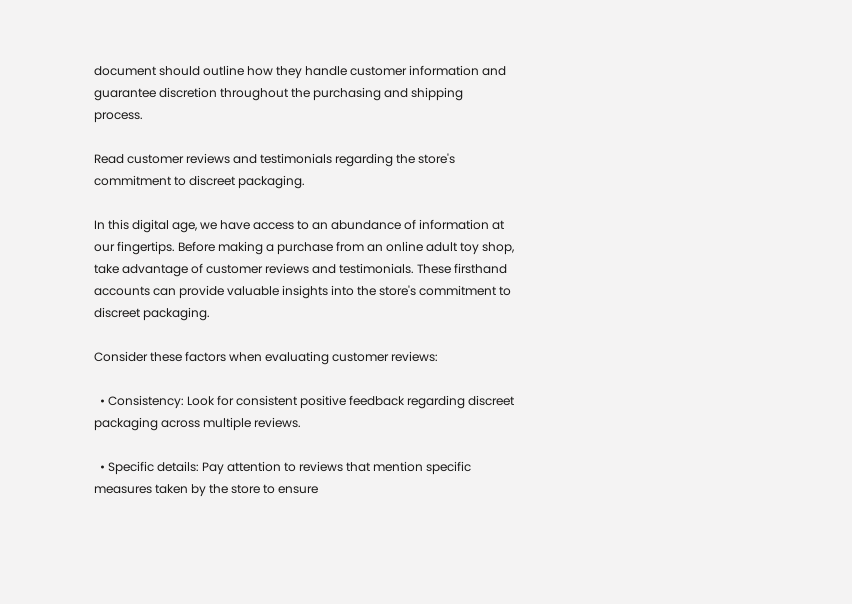document should outline how they handle customer information and guarantee discretion throughout the purchasing and shipping process.

Read customer reviews and testimonials regarding the store's commitment to discreet packaging.

In this digital age, we have access to an abundance of information at our fingertips. Before making a purchase from an online adult toy shop, take advantage of customer reviews and testimonials. These firsthand accounts can provide valuable insights into the store's commitment to discreet packaging.

Consider these factors when evaluating customer reviews:

  • Consistency: Look for consistent positive feedback regarding discreet packaging across multiple reviews.

  • Specific details: Pay attention to reviews that mention specific measures taken by the store to ensure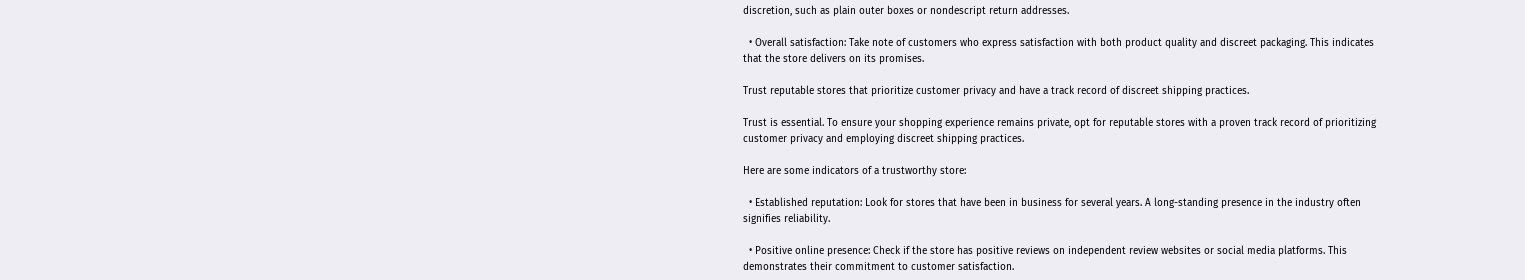discretion, such as plain outer boxes or nondescript return addresses.

  • Overall satisfaction: Take note of customers who express satisfaction with both product quality and discreet packaging. This indicates that the store delivers on its promises.

Trust reputable stores that prioritize customer privacy and have a track record of discreet shipping practices.

Trust is essential. To ensure your shopping experience remains private, opt for reputable stores with a proven track record of prioritizing customer privacy and employing discreet shipping practices.

Here are some indicators of a trustworthy store:

  • Established reputation: Look for stores that have been in business for several years. A long-standing presence in the industry often signifies reliability.

  • Positive online presence: Check if the store has positive reviews on independent review websites or social media platforms. This demonstrates their commitment to customer satisfaction.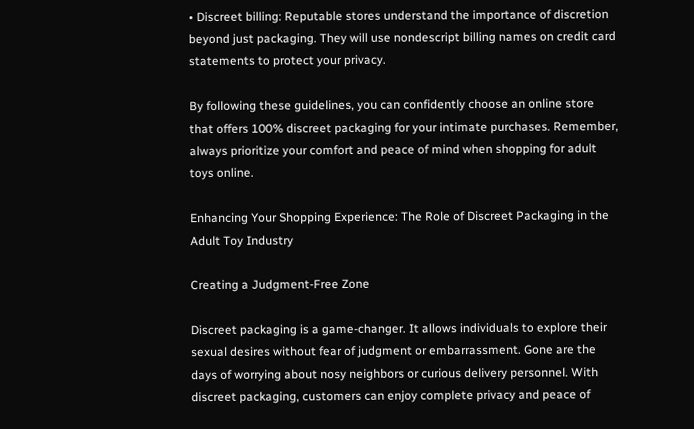• Discreet billing: Reputable stores understand the importance of discretion beyond just packaging. They will use nondescript billing names on credit card statements to protect your privacy.

By following these guidelines, you can confidently choose an online store that offers 100% discreet packaging for your intimate purchases. Remember, always prioritize your comfort and peace of mind when shopping for adult toys online.

Enhancing Your Shopping Experience: The Role of Discreet Packaging in the Adult Toy Industry

Creating a Judgment-Free Zone

Discreet packaging is a game-changer. It allows individuals to explore their sexual desires without fear of judgment or embarrassment. Gone are the days of worrying about nosy neighbors or curious delivery personnel. With discreet packaging, customers can enjoy complete privacy and peace of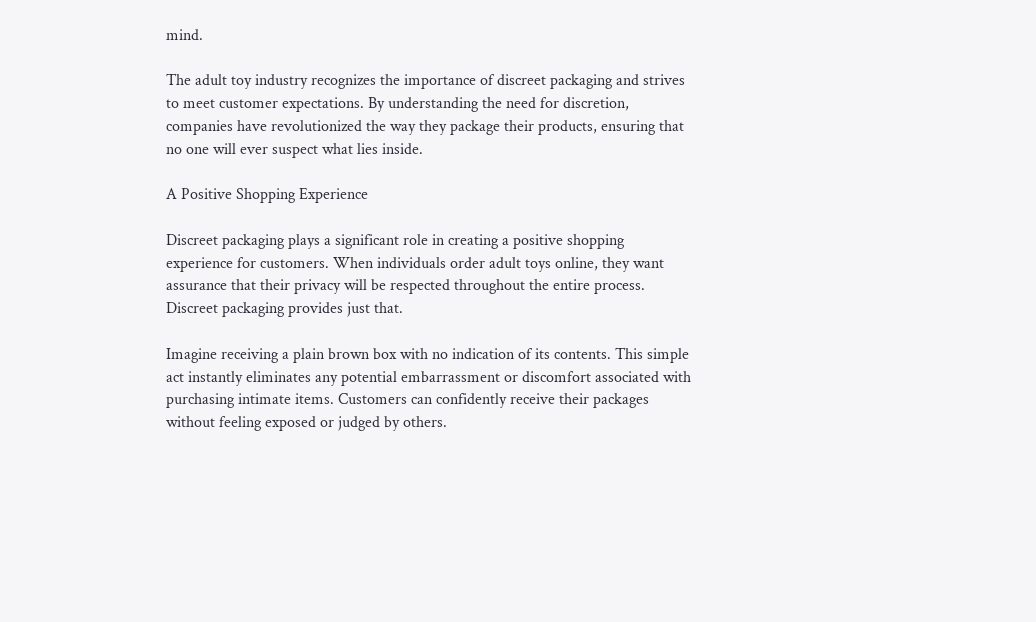mind.

The adult toy industry recognizes the importance of discreet packaging and strives to meet customer expectations. By understanding the need for discretion, companies have revolutionized the way they package their products, ensuring that no one will ever suspect what lies inside.

A Positive Shopping Experience

Discreet packaging plays a significant role in creating a positive shopping experience for customers. When individuals order adult toys online, they want assurance that their privacy will be respected throughout the entire process. Discreet packaging provides just that.

Imagine receiving a plain brown box with no indication of its contents. This simple act instantly eliminates any potential embarrassment or discomfort associated with purchasing intimate items. Customers can confidently receive their packages without feeling exposed or judged by others.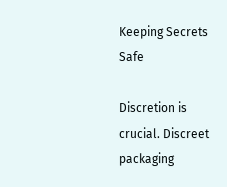Keeping Secrets Safe

Discretion is crucial. Discreet packaging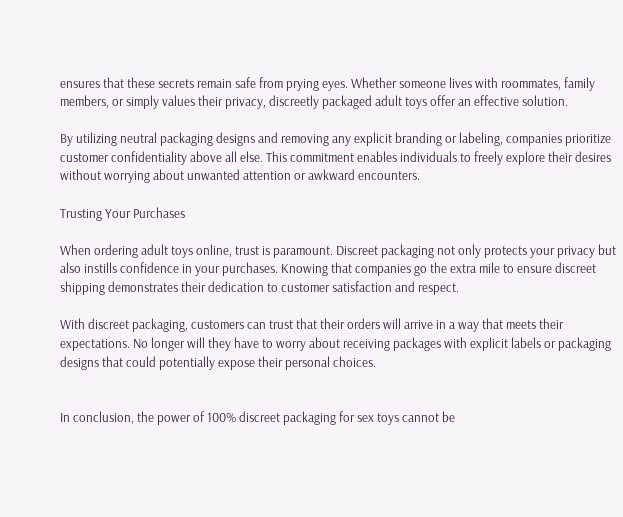ensures that these secrets remain safe from prying eyes. Whether someone lives with roommates, family members, or simply values their privacy, discreetly packaged adult toys offer an effective solution.

By utilizing neutral packaging designs and removing any explicit branding or labeling, companies prioritize customer confidentiality above all else. This commitment enables individuals to freely explore their desires without worrying about unwanted attention or awkward encounters.

Trusting Your Purchases

When ordering adult toys online, trust is paramount. Discreet packaging not only protects your privacy but also instills confidence in your purchases. Knowing that companies go the extra mile to ensure discreet shipping demonstrates their dedication to customer satisfaction and respect.

With discreet packaging, customers can trust that their orders will arrive in a way that meets their expectations. No longer will they have to worry about receiving packages with explicit labels or packaging designs that could potentially expose their personal choices.


In conclusion, the power of 100% discreet packaging for sex toys cannot be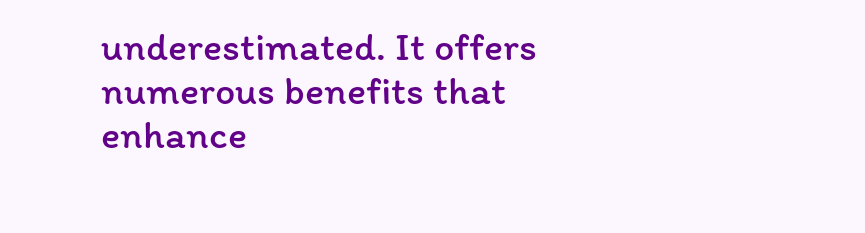underestimated. It offers numerous benefits that enhance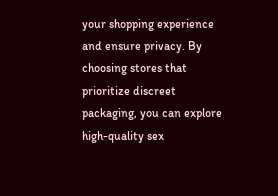your shopping experience and ensure privacy. By choosing stores that prioritize discreet packaging, you can explore high-quality sex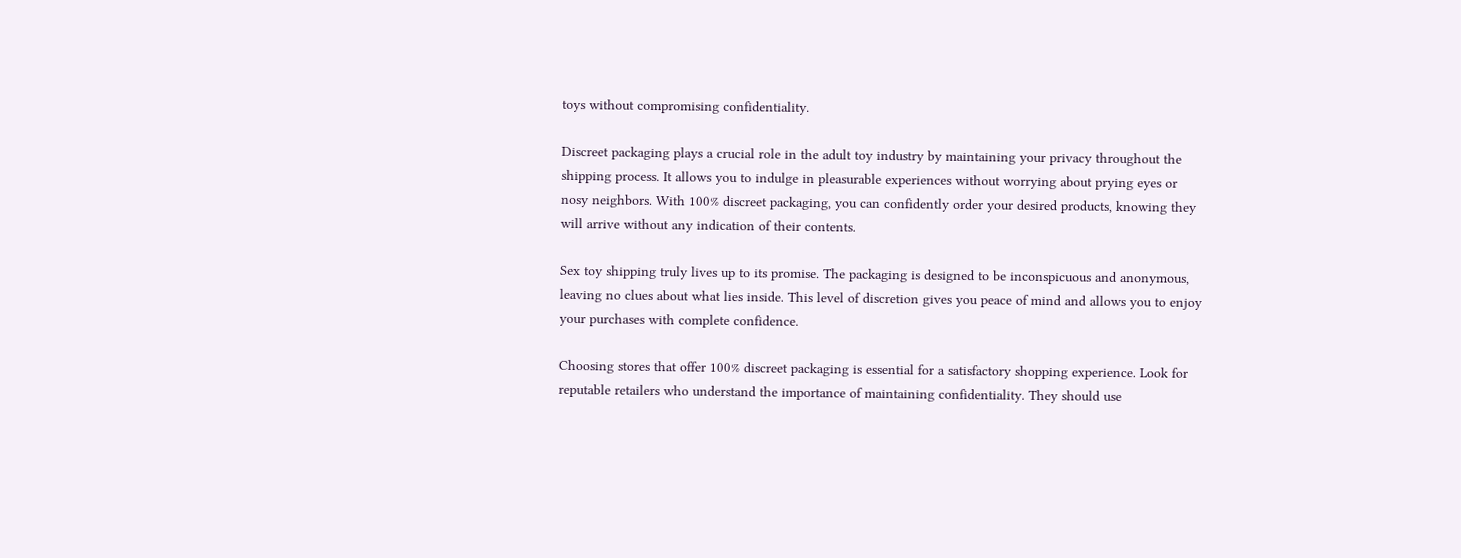toys without compromising confidentiality.

Discreet packaging plays a crucial role in the adult toy industry by maintaining your privacy throughout the shipping process. It allows you to indulge in pleasurable experiences without worrying about prying eyes or nosy neighbors. With 100% discreet packaging, you can confidently order your desired products, knowing they will arrive without any indication of their contents.

Sex toy shipping truly lives up to its promise. The packaging is designed to be inconspicuous and anonymous, leaving no clues about what lies inside. This level of discretion gives you peace of mind and allows you to enjoy your purchases with complete confidence.

Choosing stores that offer 100% discreet packaging is essential for a satisfactory shopping experience. Look for reputable retailers who understand the importance of maintaining confidentiality. They should use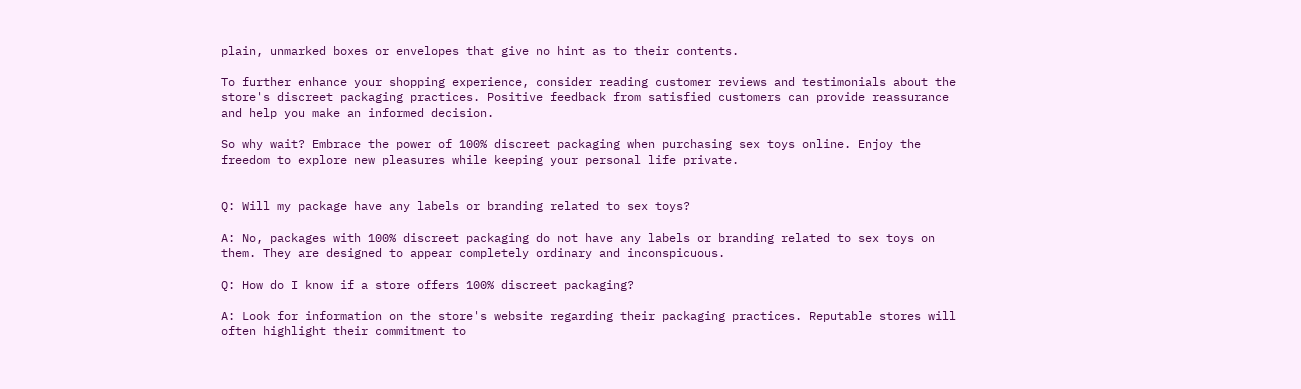plain, unmarked boxes or envelopes that give no hint as to their contents.

To further enhance your shopping experience, consider reading customer reviews and testimonials about the store's discreet packaging practices. Positive feedback from satisfied customers can provide reassurance and help you make an informed decision.

So why wait? Embrace the power of 100% discreet packaging when purchasing sex toys online. Enjoy the freedom to explore new pleasures while keeping your personal life private.


Q: Will my package have any labels or branding related to sex toys?

A: No, packages with 100% discreet packaging do not have any labels or branding related to sex toys on them. They are designed to appear completely ordinary and inconspicuous.

Q: How do I know if a store offers 100% discreet packaging?

A: Look for information on the store's website regarding their packaging practices. Reputable stores will often highlight their commitment to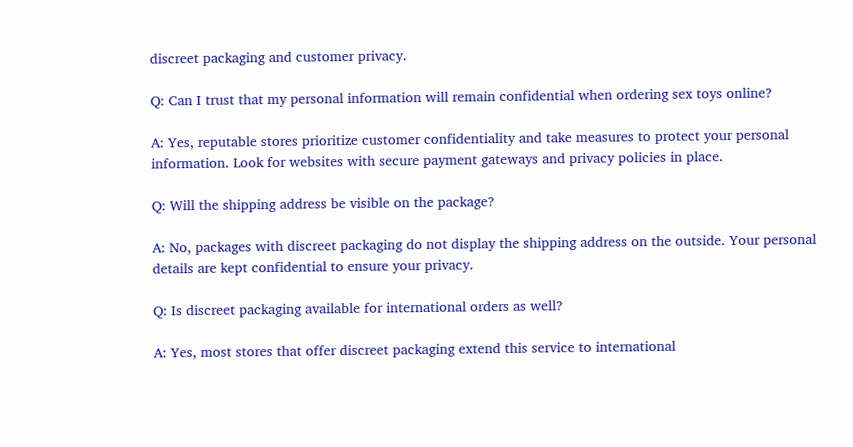discreet packaging and customer privacy.

Q: Can I trust that my personal information will remain confidential when ordering sex toys online?

A: Yes, reputable stores prioritize customer confidentiality and take measures to protect your personal information. Look for websites with secure payment gateways and privacy policies in place.

Q: Will the shipping address be visible on the package?

A: No, packages with discreet packaging do not display the shipping address on the outside. Your personal details are kept confidential to ensure your privacy.

Q: Is discreet packaging available for international orders as well?

A: Yes, most stores that offer discreet packaging extend this service to international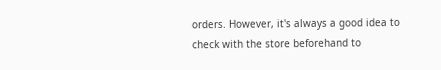orders. However, it's always a good idea to check with the store beforehand to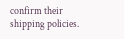confirm their shipping policies.